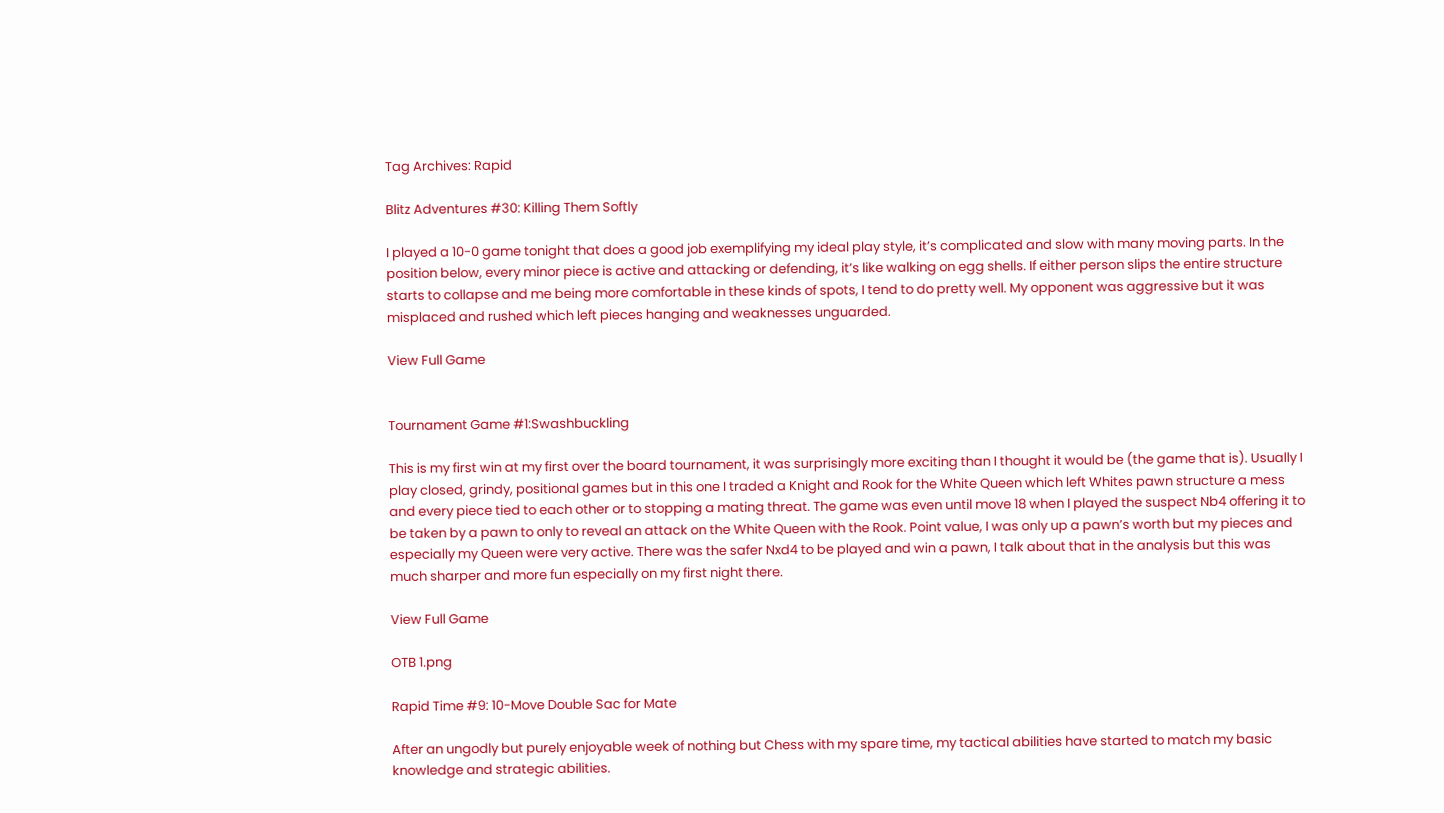Tag Archives: Rapid

Blitz Adventures #30: Killing Them Softly

I played a 10-0 game tonight that does a good job exemplifying my ideal play style, it’s complicated and slow with many moving parts. In the position below, every minor piece is active and attacking or defending, it’s like walking on egg shells. If either person slips the entire structure starts to collapse and me being more comfortable in these kinds of spots, I tend to do pretty well. My opponent was aggressive but it was misplaced and rushed which left pieces hanging and weaknesses unguarded.

View Full Game


Tournament Game #1:Swashbuckling

This is my first win at my first over the board tournament, it was surprisingly more exciting than I thought it would be (the game that is). Usually I play closed, grindy, positional games but in this one I traded a Knight and Rook for the White Queen which left Whites pawn structure a mess and every piece tied to each other or to stopping a mating threat. The game was even until move 18 when I played the suspect Nb4 offering it to be taken by a pawn to only to reveal an attack on the White Queen with the Rook. Point value, I was only up a pawn’s worth but my pieces and especially my Queen were very active. There was the safer Nxd4 to be played and win a pawn, I talk about that in the analysis but this was much sharper and more fun especially on my first night there.

View Full Game

OTB 1.png

Rapid Time #9: 10-Move Double Sac for Mate

After an ungodly but purely enjoyable week of nothing but Chess with my spare time, my tactical abilities have started to match my basic knowledge and strategic abilities.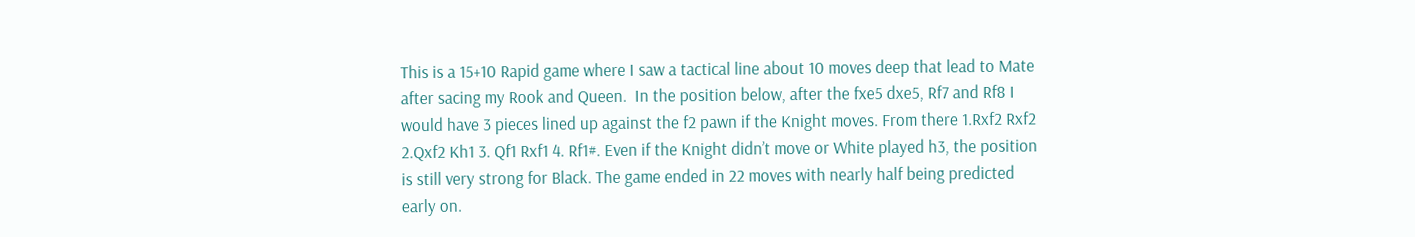This is a 15+10 Rapid game where I saw a tactical line about 10 moves deep that lead to Mate after sacing my Rook and Queen.  In the position below, after the fxe5 dxe5, Rf7 and Rf8 I would have 3 pieces lined up against the f2 pawn if the Knight moves. From there 1.Rxf2 Rxf2 2.Qxf2 Kh1 3. Qf1 Rxf1 4. Rf1#. Even if the Knight didn’t move or White played h3, the position is still very strong for Black. The game ended in 22 moves with nearly half being predicted early on.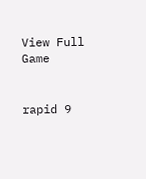View Full Game


rapid 9